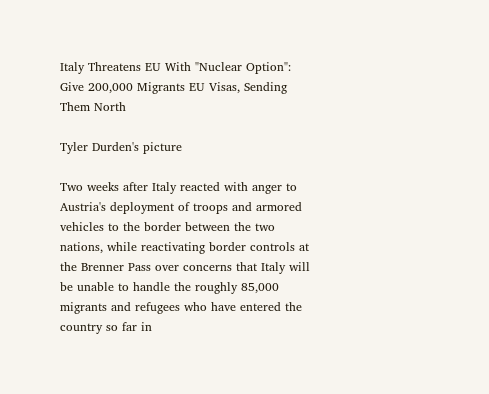Italy Threatens EU With "Nuclear Option": Give 200,000 Migrants EU Visas, Sending Them North

Tyler Durden's picture

Two weeks after Italy reacted with anger to Austria's deployment of troops and armored vehicles to the border between the two nations, while reactivating border controls at the Brenner Pass over concerns that Italy will be unable to handle the roughly 85,000 migrants and refugees who have entered the country so far in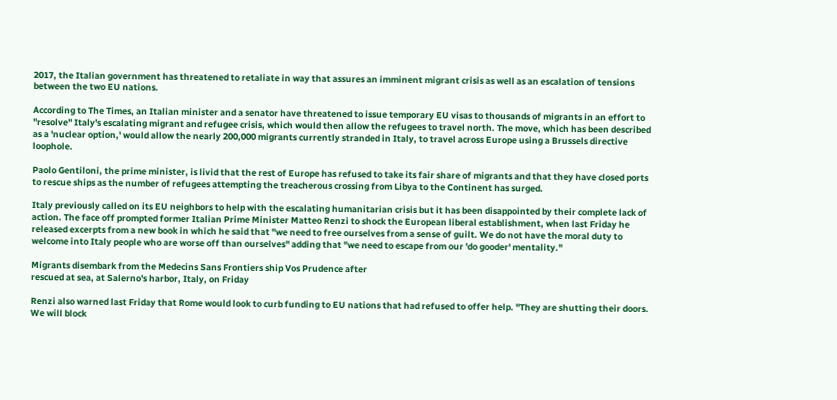2017, the Italian government has threatened to retaliate in way that assures an imminent migrant crisis as well as an escalation of tensions between the two EU nations.

According to The Times, an Italian minister and a senator have threatened to issue temporary EU visas to thousands of migrants in an effort to "resolve" Italy's escalating migrant and refugee crisis, which would then allow the refugees to travel north. The move, which has been described as a 'nuclear option,' would allow the nearly 200,000 migrants currently stranded in Italy, to travel across Europe using a Brussels directive loophole.

Paolo Gentiloni, the prime minister, is livid that the rest of Europe has refused to take its fair share of migrants and that they have closed ports to rescue ships as the number of refugees attempting the treacherous crossing from Libya to the Continent has surged.

Italy previously called on its EU neighbors to help with the escalating humanitarian crisis but it has been disappointed by their complete lack of action. The face off prompted former Italian Prime Minister Matteo Renzi to shock the European liberal establishment, when last Friday he released excerpts from a new book in which he said that "we need to free ourselves from a sense of guilt. We do not have the moral duty to welcome into Italy people who are worse off than ourselves" adding that "we need to escape from our 'do gooder' mentality."

Migrants disembark from the Medecins Sans Frontiers ship Vos Prudence after
rescued at sea, at Salerno's harbor, Italy, on Friday

Renzi also warned last Friday that Rome would look to curb funding to EU nations that had refused to offer help. "They are shutting their doors. We will block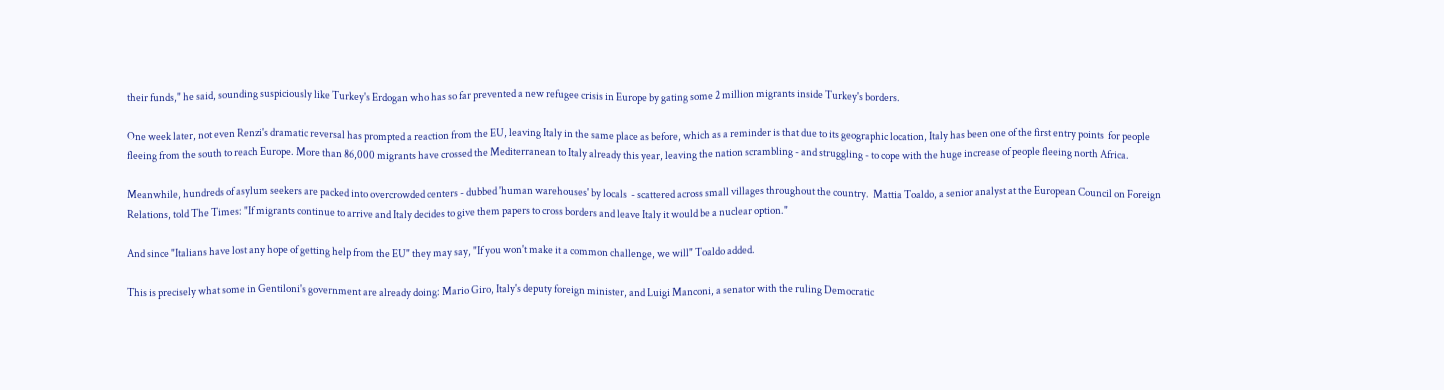their funds," he said, sounding suspiciously like Turkey's Erdogan who has so far prevented a new refugee crisis in Europe by gating some 2 million migrants inside Turkey's borders.

One week later, not even Renzi's dramatic reversal has prompted a reaction from the EU, leaving Italy in the same place as before, which as a reminder is that due to its geographic location, Italy has been one of the first entry points  for people fleeing from the south to reach Europe. More than 86,000 migrants have crossed the Mediterranean to Italy already this year, leaving the nation scrambling - and struggling - to cope with the huge increase of people fleeing north Africa.

Meanwhile, hundreds of asylum seekers are packed into overcrowded centers - dubbed 'human warehouses' by locals  - scattered across small villages throughout the country.  Mattia Toaldo, a senior analyst at the European Council on Foreign Relations, told The Times: "If migrants continue to arrive and Italy decides to give them papers to cross borders and leave Italy it would be a nuclear option."

And since "Italians have lost any hope of getting help from the EU" they may say, "If you won't make it a common challenge, we will" Toaldo added.

This is precisely what some in Gentiloni's government are already doing: Mario Giro, Italy's deputy foreign minister, and Luigi Manconi, a senator with the ruling Democratic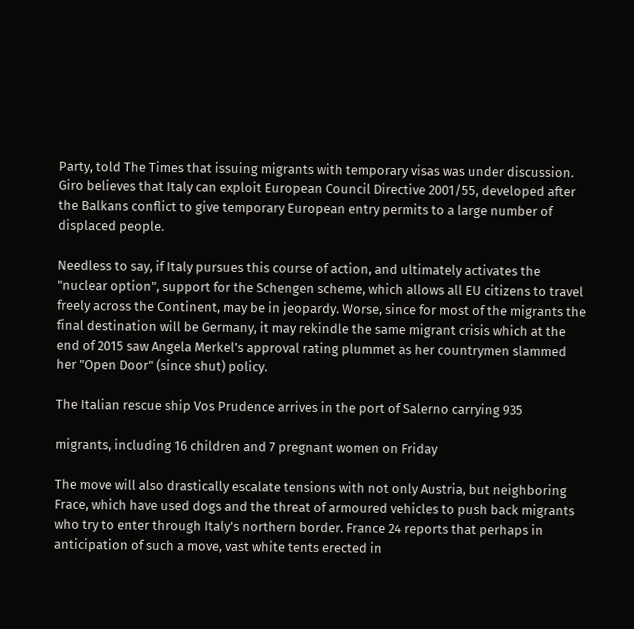Party, told The Times that issuing migrants with temporary visas was under discussion. Giro believes that Italy can exploit European Council Directive 2001/55, developed after the Balkans conflict to give temporary European entry permits to a large number of displaced people.

Needless to say, if Italy pursues this course of action, and ultimately activates the "nuclear option", support for the Schengen scheme, which allows all EU citizens to travel freely across the Continent, may be in jeopardy. Worse, since for most of the migrants the final destination will be Germany, it may rekindle the same migrant crisis which at the end of 2015 saw Angela Merkel's approval rating plummet as her countrymen slammed her "Open Door" (since shut) policy.

The Italian rescue ship Vos Prudence arrives in the port of Salerno carrying 935

migrants, including 16 children and 7 pregnant women on Friday

The move will also drastically escalate tensions with not only Austria, but neighboring Frace, which have used dogs and the threat of armoured vehicles to push back migrants who try to enter through Italy's northern border. France 24 reports that perhaps in anticipation of such a move, vast white tents erected in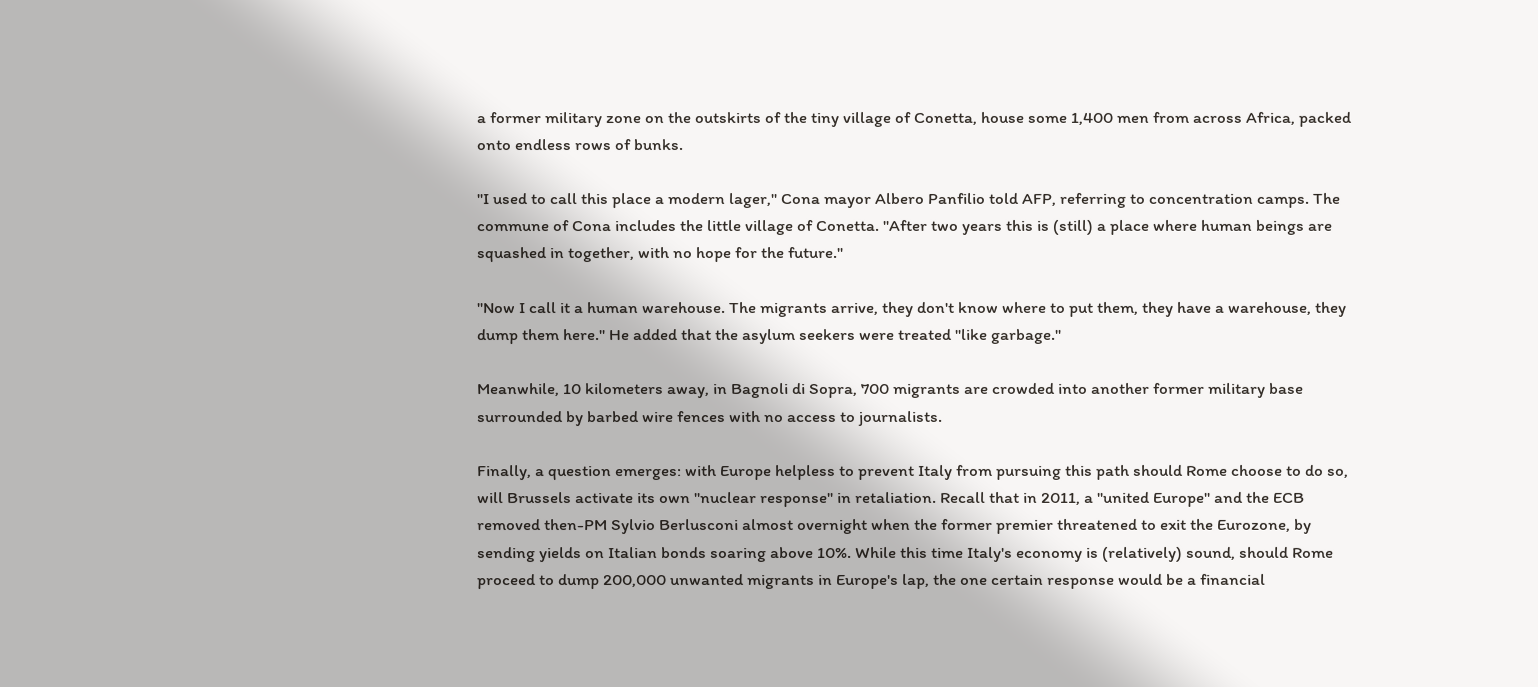a former military zone on the outskirts of the tiny village of Conetta, house some 1,400 men from across Africa, packed onto endless rows of bunks.

"I used to call this place a modern lager," Cona mayor Albero Panfilio told AFP, referring to concentration camps. The commune of Cona includes the little village of Conetta. "After two years this is (still) a place where human beings are squashed in together, with no hope for the future."

"Now I call it a human warehouse. The migrants arrive, they don't know where to put them, they have a warehouse, they dump them here." He added that the asylum seekers were treated "like garbage."

Meanwhile, 10 kilometers away, in Bagnoli di Sopra, 700 migrants are crowded into another former military base surrounded by barbed wire fences with no access to journalists.

Finally, a question emerges: with Europe helpless to prevent Italy from pursuing this path should Rome choose to do so, will Brussels activate its own "nuclear response" in retaliation. Recall that in 2011, a "united Europe" and the ECB removed then-PM Sylvio Berlusconi almost overnight when the former premier threatened to exit the Eurozone, by sending yields on Italian bonds soaring above 10%. While this time Italy's economy is (relatively) sound, should Rome proceed to dump 200,000 unwanted migrants in Europe's lap, the one certain response would be a financial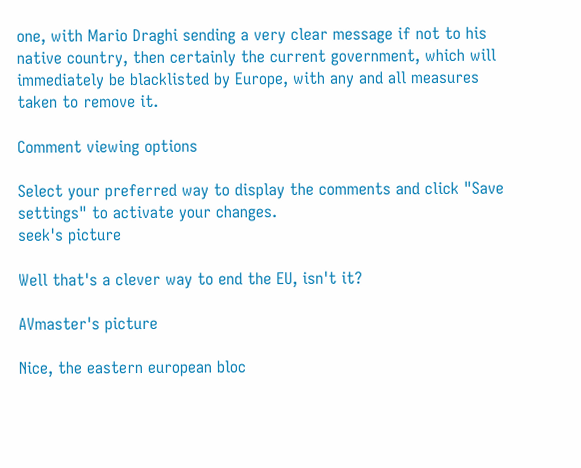one, with Mario Draghi sending a very clear message if not to his native country, then certainly the current government, which will immediately be blacklisted by Europe, with any and all measures taken to remove it.

Comment viewing options

Select your preferred way to display the comments and click "Save settings" to activate your changes.
seek's picture

Well that's a clever way to end the EU, isn't it?

AVmaster's picture

Nice, the eastern european bloc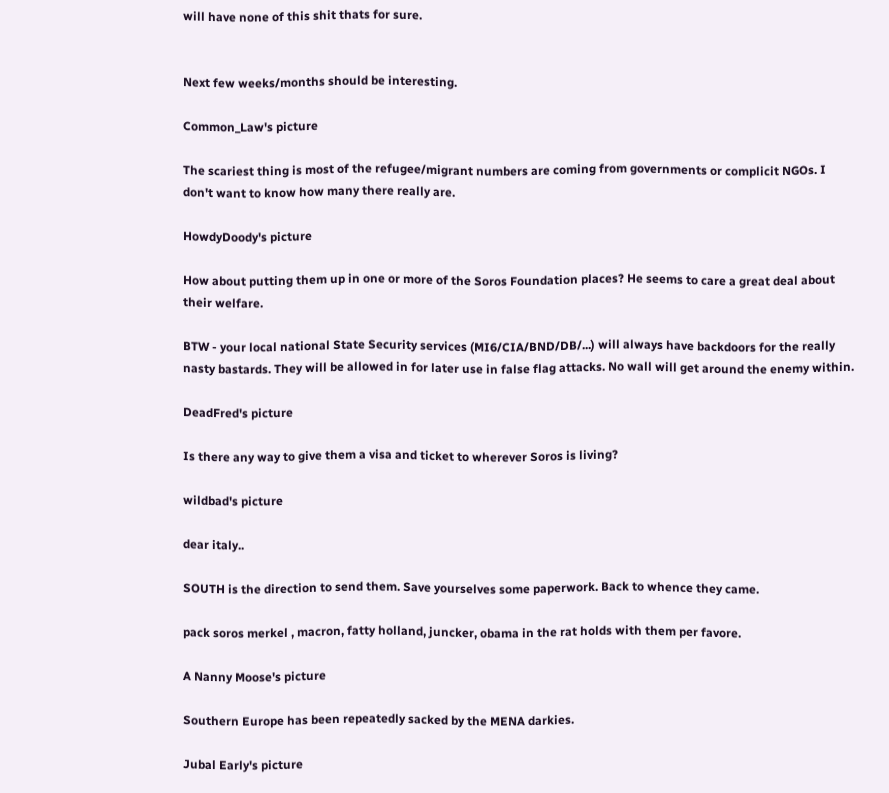will have none of this shit thats for sure.


Next few weeks/months should be interesting.

Common_Law's picture

The scariest thing is most of the refugee/migrant numbers are coming from governments or complicit NGOs. I don't want to know how many there really are.

HowdyDoody's picture

How about putting them up in one or more of the Soros Foundation places? He seems to care a great deal about their welfare.

BTW - your local national State Security services (MI6/CIA/BND/DB/...) will always have backdoors for the really nasty bastards. They will be allowed in for later use in false flag attacks. No wall will get around the enemy within.

DeadFred's picture

Is there any way to give them a visa and ticket to wherever Soros is living?

wildbad's picture

dear italy..

SOUTH is the direction to send them. Save yourselves some paperwork. Back to whence they came.

pack soros merkel , macron, fatty holland, juncker, obama in the rat holds with them per favore.

A Nanny Moose's picture

Southern Europe has been repeatedly sacked by the MENA darkies.

Jubal Early's picture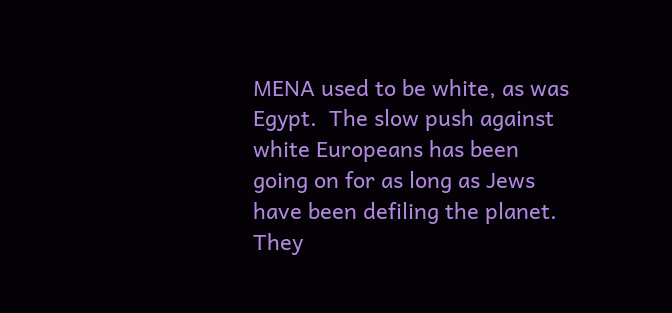MENA used to be white, as was Egypt.  The slow push against white Europeans has been going on for as long as Jews have been defiling the planet.  They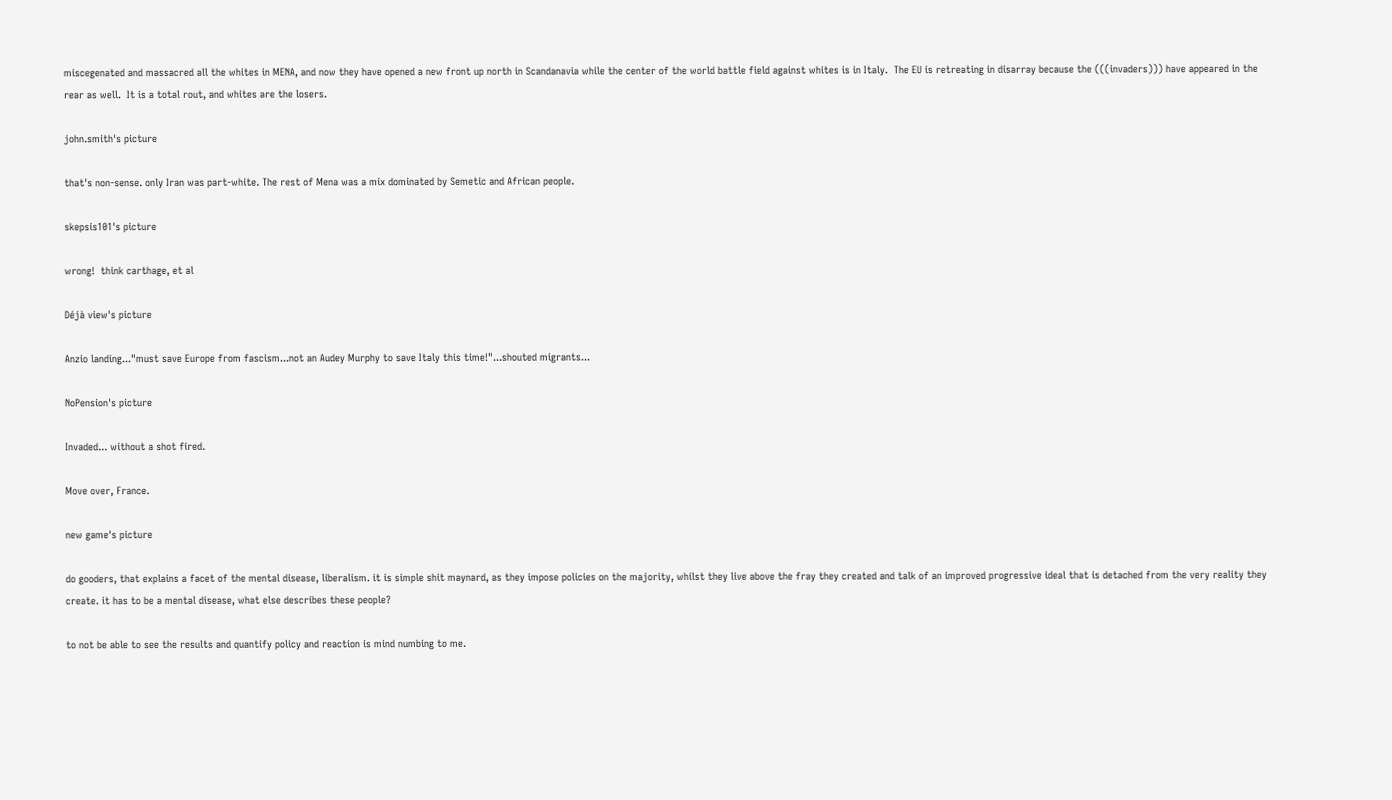miscegenated and massacred all the whites in MENA, and now they have opened a new front up north in Scandanavia while the center of the world battle field against whites is in Italy.  The EU is retreating in disarray because the (((invaders))) have appeared in the rear as well.  It is a total rout, and whites are the losers.

john.smith's picture

that's non-sense. only Iran was part-white. The rest of Mena was a mix dominated by Semetic and African people.

skepsis101's picture

wrong!  think carthage, et al

Déjà view's picture

Anzio landing..."must save Europe from fascism...not an Audey Murphy to save Italy this time!"...shouted migrants...

NoPension's picture

Invaded... without a shot fired.

Move over, France.

new game's picture

do gooders, that explains a facet of the mental disease, liberalism. it is simple shit maynard, as they impose policies on the majority, whilst they live above the fray they created and talk of an improved progressive ideal that is detached from the very reality they create. it has to be a mental disease, what else describes these people?

to not be able to see the results and quantify policy and reaction is mind numbing to me.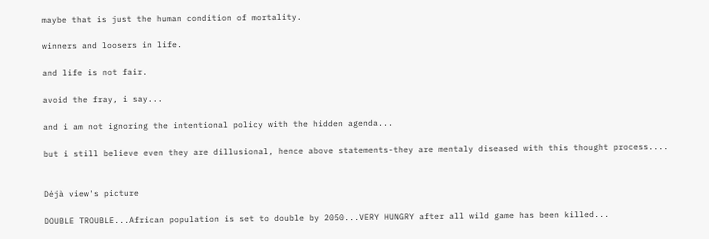maybe that is just the human condition of mortality.

winners and loosers in life.

and life is not fair.

avoid the fray, i say...

and i am not ignoring the intentional policy with the hidden agenda...

but i still believe even they are dillusional, hence above statements-they are mentaly diseased with this thought process....


Déjà view's picture

DOUBLE TROUBLE...African population is set to double by 2050...VERY HUNGRY after all wild game has been killed...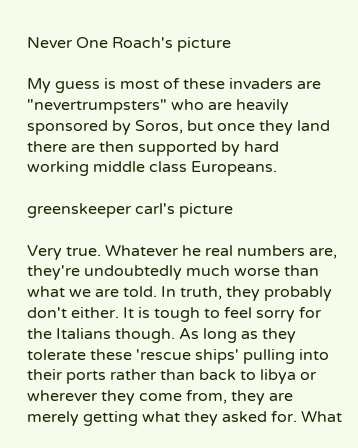Never One Roach's picture

My guess is most of these invaders are "nevertrumpsters" who are heavily sponsored by Soros, but once they land there are then supported by hard working middle class Europeans.

greenskeeper carl's picture

Very true. Whatever he real numbers are, they're undoubtedly much worse than what we are told. In truth, they probably don't either. It is tough to feel sorry for the Italians though. As long as they tolerate these 'rescue ships' pulling into their ports rather than back to libya or wherever they come from, they are merely getting what they asked for. What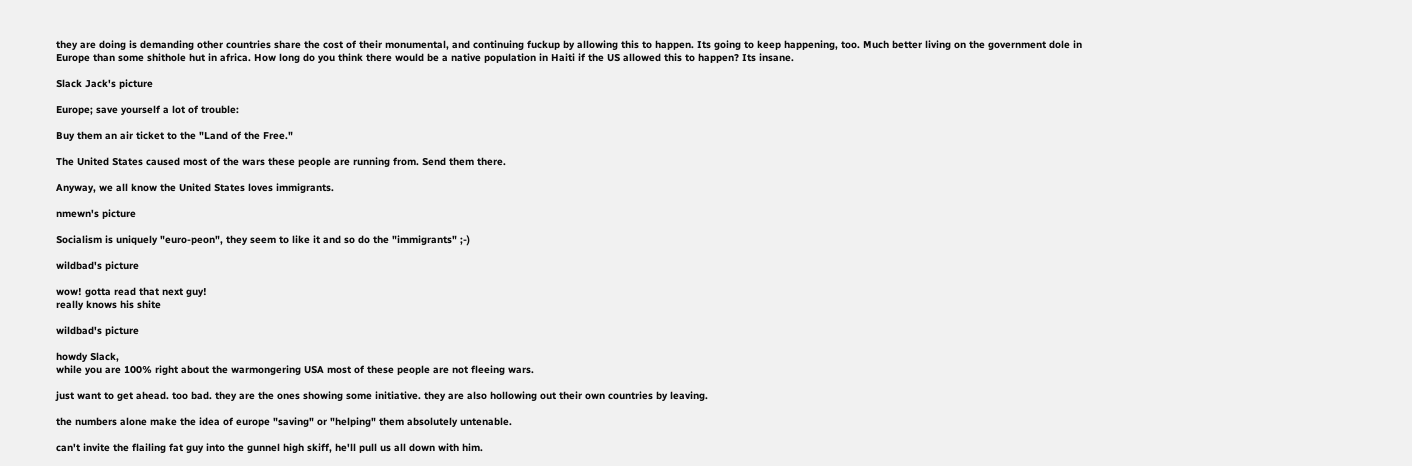they are doing is demanding other countries share the cost of their monumental, and continuing fuckup by allowing this to happen. Its going to keep happening, too. Much better living on the government dole in Europe than some shithole hut in africa. How long do you think there would be a native population in Haiti if the US allowed this to happen? Its insane.

Slack Jack's picture

Europe; save yourself a lot of trouble:

Buy them an air ticket to the "Land of the Free."

The United States caused most of the wars these people are running from. Send them there.

Anyway, we all know the United States loves immigrants.

nmewn's picture

Socialism is uniquely "euro-peon", they seem to like it and so do the "immigrants" ;-)

wildbad's picture

wow! gotta read that next guy!
really knows his shite

wildbad's picture

howdy Slack,
while you are 100% right about the warmongering USA most of these people are not fleeing wars.

just want to get ahead. too bad. they are the ones showing some initiative. they are also hollowing out their own countries by leaving.

the numbers alone make the idea of europe "saving" or "helping" them absolutely untenable.

can't invite the flailing fat guy into the gunnel high skiff, he'll pull us all down with him.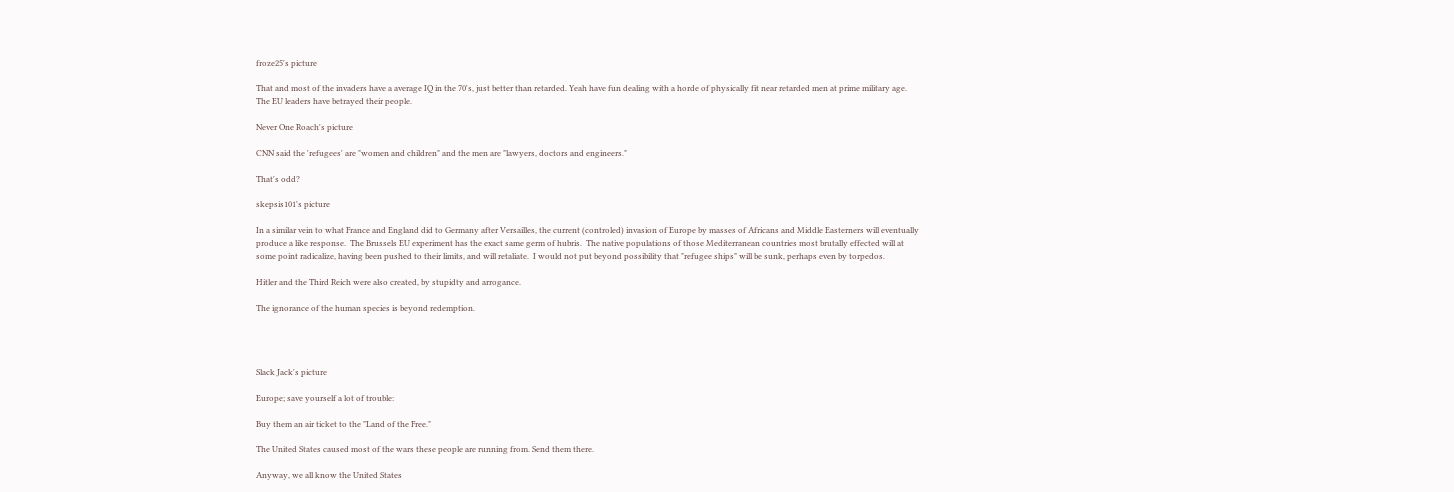froze25's picture

That and most of the invaders have a average IQ in the 70's, just better than retarded. Yeah have fun dealing with a horde of physically fit near retarded men at prime military age. The EU leaders have betrayed their people.

Never One Roach's picture

CNN said the 'refugees' are "women and children" and the men are "lawyers, doctors and engineers."

That's odd?

skepsis101's picture

In a similar vein to what France and England did to Germany after Versailles, the current (controled) invasion of Europe by masses of Africans and Middle Easterners will eventually produce a like response.  The Brussels EU experiment has the exact same germ of hubris.  The native populations of those Mediterranean countries most brutally effected will at some point radicalize, having been pushed to their limits, and will retaliate.  I would not put beyond possibility that "refugee ships" will be sunk, perhaps even by torpedos.

Hitler and the Third Reich were also created, by stupidty and arrogance.

The ignorance of the human species is beyond redemption.




Slack Jack's picture

Europe; save yourself a lot of trouble:

Buy them an air ticket to the "Land of the Free."

The United States caused most of the wars these people are running from. Send them there.

Anyway, we all know the United States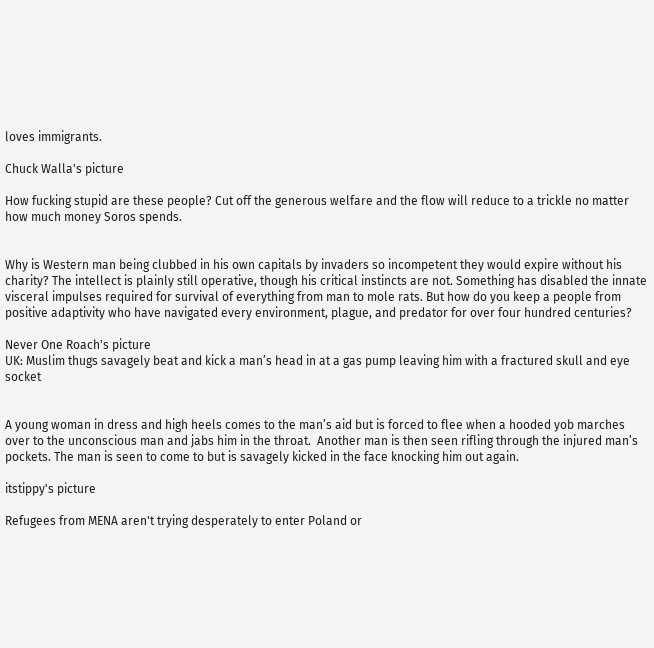loves immigrants.

Chuck Walla's picture

How fucking stupid are these people? Cut off the generous welfare and the flow will reduce to a trickle no matter how much money Soros spends.


Why is Western man being clubbed in his own capitals by invaders so incompetent they would expire without his charity? The intellect is plainly still operative, though his critical instincts are not. Something has disabled the innate visceral impulses required for survival of everything from man to mole rats. But how do you keep a people from positive adaptivity who have navigated every environment, plague, and predator for over four hundred centuries?

Never One Roach's picture
UK: Muslim thugs savagely beat and kick a man’s head in at a gas pump leaving him with a fractured skull and eye socket


A young woman in dress and high heels comes to the man’s aid but is forced to flee when a hooded yob marches over to the unconscious man and jabs him in the throat.  Another man is then seen rifling through the injured man’s pockets. The man is seen to come to but is savagely kicked in the face knocking him out again.

itstippy's picture

Refugees from MENA aren't trying desperately to enter Poland or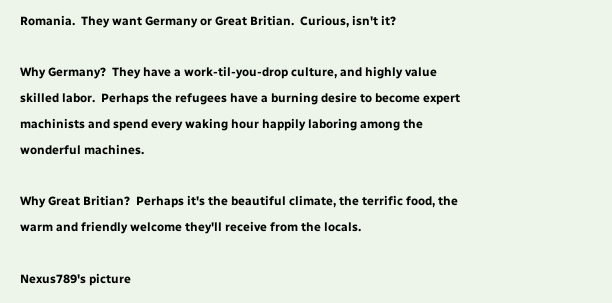Romania.  They want Germany or Great Britian.  Curious, isn't it?

Why Germany?  They have a work-til-you-drop culture, and highly value skilled labor.  Perhaps the refugees have a burning desire to become expert machinists and spend every waking hour happily laboring among the wonderful machines.

Why Great Britian?  Perhaps it's the beautiful climate, the terrific food, the warm and friendly welcome they'll receive from the locals.

Nexus789's picture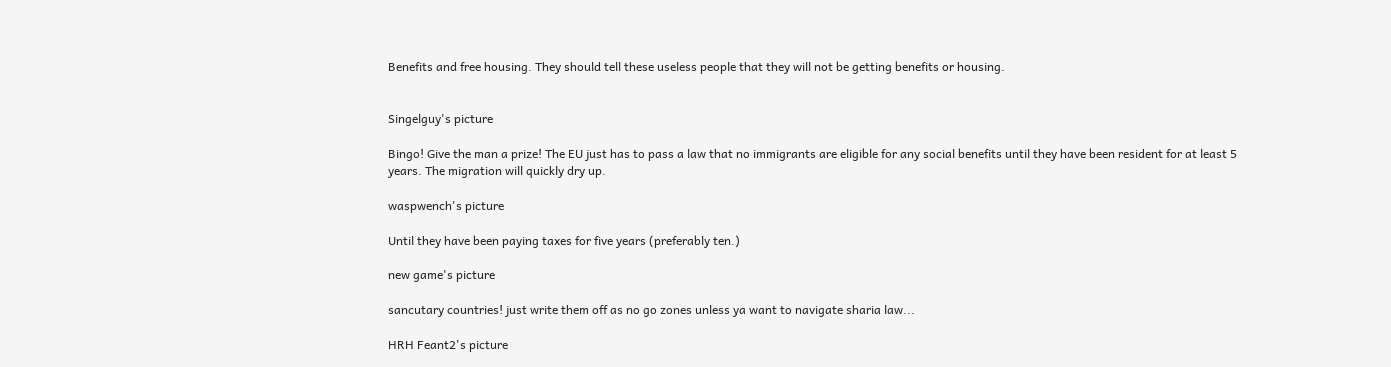Benefits and free housing. They should tell these useless people that they will not be getting benefits or housing.


Singelguy's picture

Bingo! Give the man a prize! The EU just has to pass a law that no immigrants are eligible for any social benefits until they have been resident for at least 5 years. The migration will quickly dry up.

waspwench's picture

Until they have been paying taxes for five years (preferably ten.)

new game's picture

sancutary countries! just write them off as no go zones unless ya want to navigate sharia law...

HRH Feant2's picture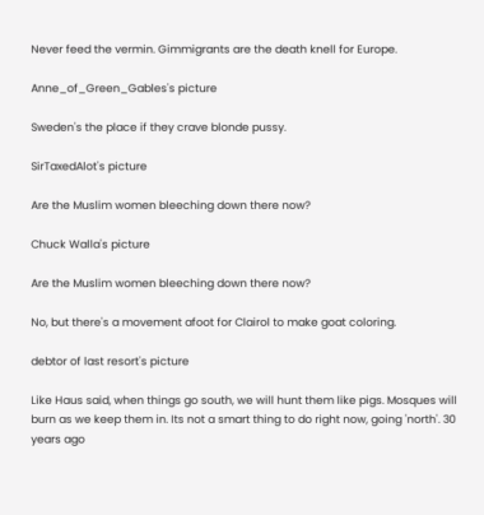Never feed the vermin. Gimmigrants are the death knell for Europe.

Anne_of_Green_Gables's picture

Sweden's the place if they crave blonde pussy.

SirTaxedAlot's picture

Are the Muslim women bleeching down there now?

Chuck Walla's picture

Are the Muslim women bleeching down there now?

No, but there's a movement afoot for Clairol to make goat coloring.

debtor of last resort's picture

Like Haus said, when things go south, we will hunt them like pigs. Mosques will burn as we keep them in. Its not a smart thing to do right now, going 'north'. 30 years ago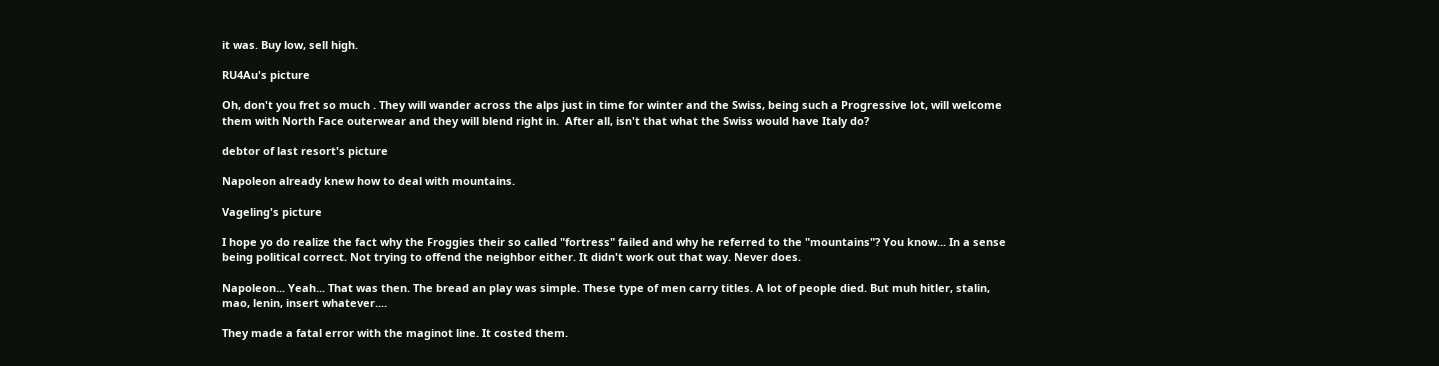it was. Buy low, sell high.

RU4Au's picture

Oh, don't you fret so much . They will wander across the alps just in time for winter and the Swiss, being such a Progressive lot, will welcome them with North Face outerwear and they will blend right in.  After all, isn't that what the Swiss would have Italy do?

debtor of last resort's picture

Napoleon already knew how to deal with mountains.

Vageling's picture

I hope yo do realize the fact why the Froggies their so called "fortress" failed and why he referred to the "mountains"? You know... In a sense being political correct. Not trying to offend the neighbor either. It didn't work out that way. Never does.

Napoleon... Yeah... That was then. The bread an play was simple. These type of men carry titles. A lot of people died. But muh hitler, stalin, mao, lenin, insert whatever....

They made a fatal error with the maginot line. It costed them.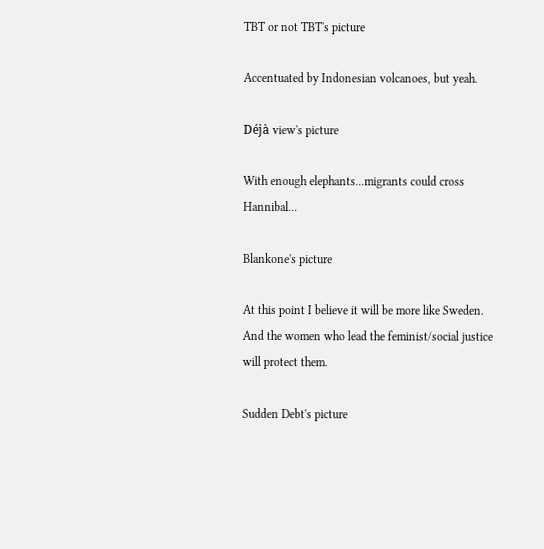TBT or not TBT's picture

Accentuated by Indonesian volcanoes, but yeah.

Déjà view's picture

With enough elephants...migrants could cross Hannibal...

Blankone's picture

At this point I believe it will be more like Sweden. And the women who lead the feminist/social justice will protect them.

Sudden Debt's picture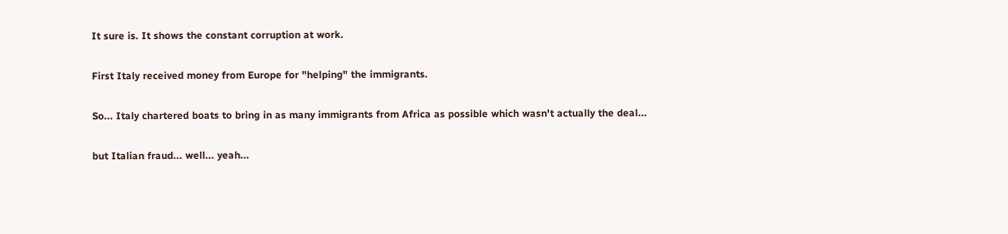It sure is. It shows the constant corruption at work.

First Italy received money from Europe for "helping" the immigrants.

So... Italy chartered boats to bring in as many immigrants from Africa as possible which wasn't actually the deal...

but Italian fraud... well... yeah...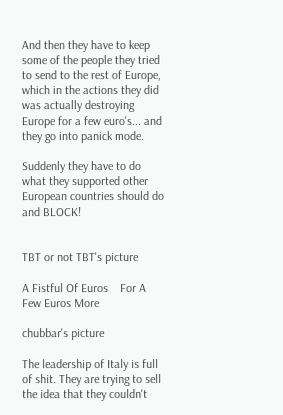And then they have to keep some of the people they tried to send to the rest of Europe, which in the actions they did was actually destroying Europe for a few euro's... and they go into panick mode.

Suddenly they have to do what they supported other European countries should do and BLOCK!


TBT or not TBT's picture

A Fistful Of Euros    For A Few Euros More

chubbar's picture

The leadership of Italy is full of shit. They are trying to sell the idea that they couldn't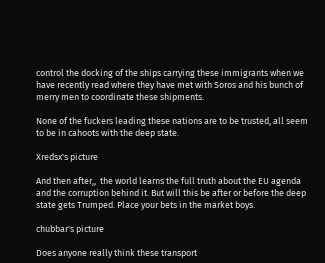control the docking of the ships carrying these immigrants when we have recently read where they have met with Soros and his bunch of merry men to coordinate these shipments.

None of the fuckers leading these nations are to be trusted, all seem to be in cahoots with the deep state.

Xredsx's picture

And then after,,  the world learns the full truth about the EU agenda and the corruption behind it. But will this be after or before the deep state gets Trumped. Place your bets in the market boys.

chubbar's picture

Does anyone really think these transport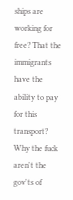ships are working for free? That the immigrants have the ability to pay for this transport? Why the fuck aren't the gov'ts of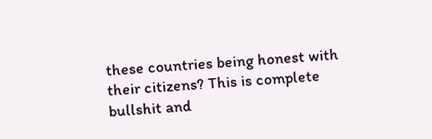these countries being honest with their citizens? This is complete bullshit and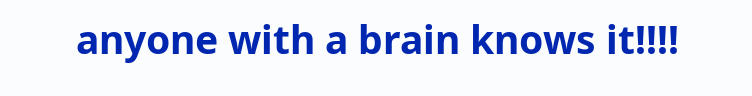anyone with a brain knows it!!!!